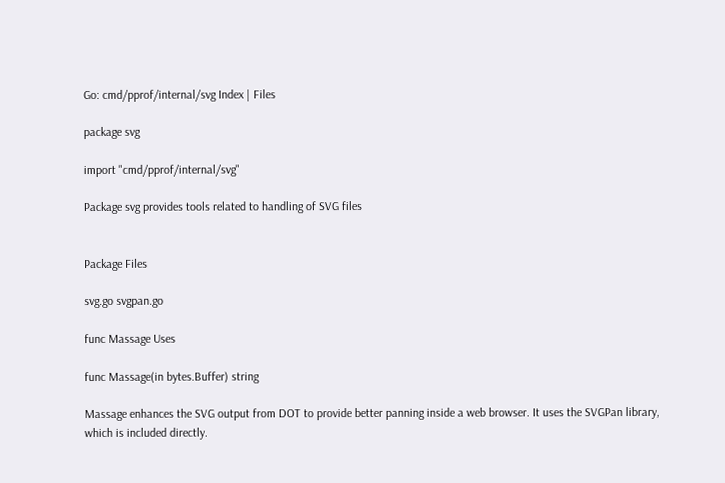Go: cmd/pprof/internal/svg Index | Files

package svg

import "cmd/pprof/internal/svg"

Package svg provides tools related to handling of SVG files


Package Files

svg.go svgpan.go

func Massage Uses

func Massage(in bytes.Buffer) string

Massage enhances the SVG output from DOT to provide better panning inside a web browser. It uses the SVGPan library, which is included directly.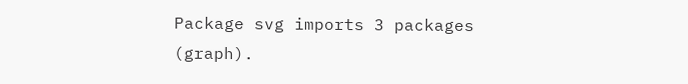Package svg imports 3 packages (graph).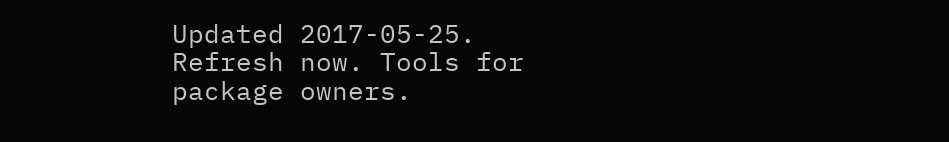Updated 2017-05-25. Refresh now. Tools for package owners.